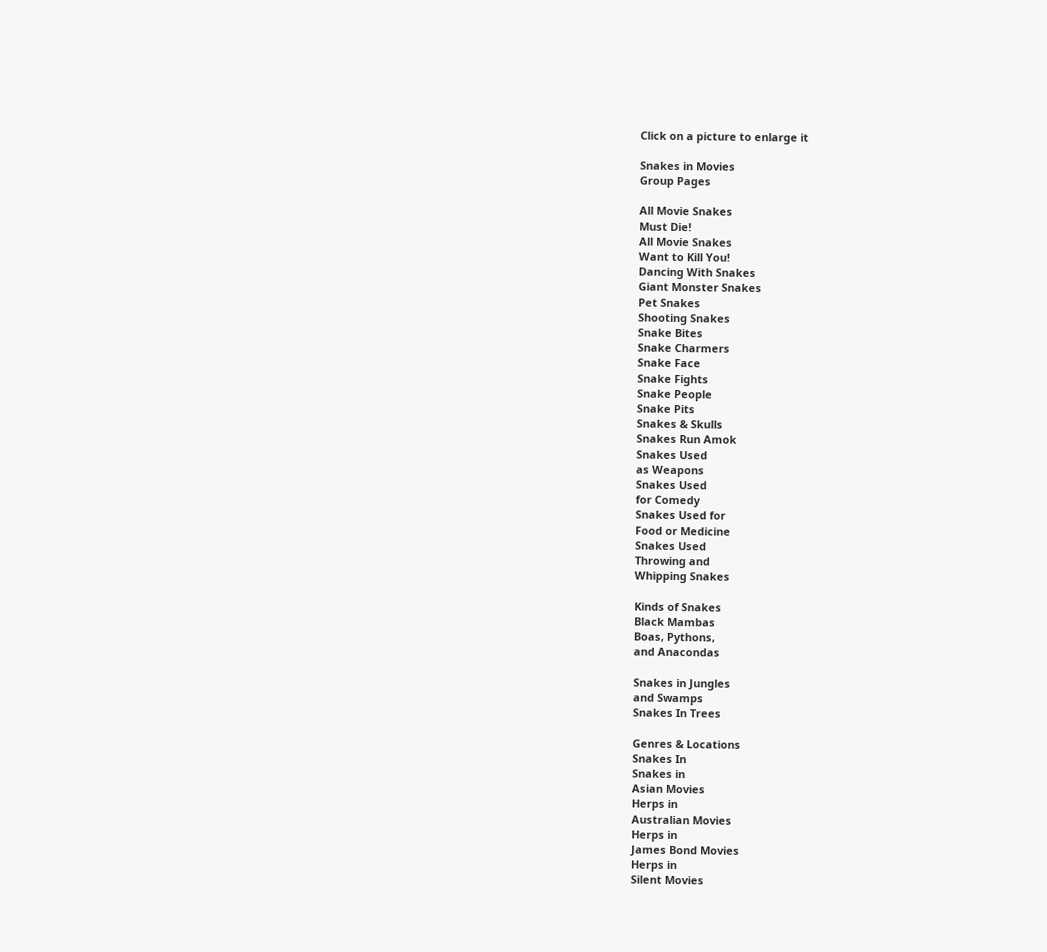Click on a picture to enlarge it

Snakes in Movies
Group Pages

All Movie Snakes
Must Die!
All Movie Snakes
Want to Kill You!
Dancing With Snakes
Giant Monster Snakes
Pet Snakes
Shooting Snakes
Snake Bites
Snake Charmers
Snake Face
Snake Fights
Snake People
Snake Pits
Snakes & Skulls
Snakes Run Amok
Snakes Used
as Weapons
Snakes Used
for Comedy
Snakes Used for
Food or Medicine
Snakes Used
Throwing and
Whipping Snakes

Kinds of Snakes
Black Mambas
Boas, Pythons,
and Anacondas

Snakes in Jungles
and Swamps
Snakes In Trees

Genres & Locations
Snakes In
Snakes in
Asian Movies
Herps in
Australian Movies
Herps in
James Bond Movies
Herps in
Silent Movies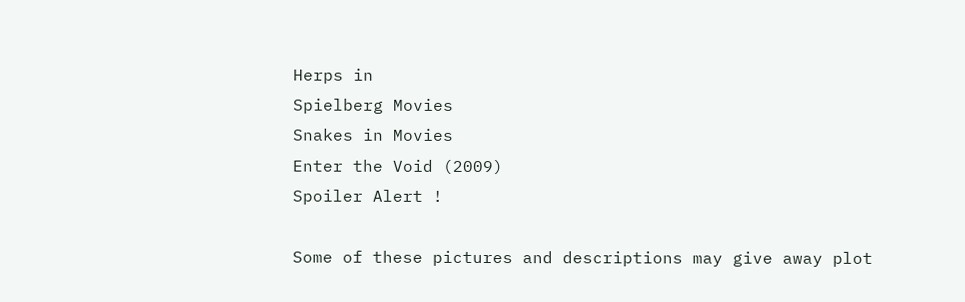Herps in
Spielberg Movies
Snakes in Movies
Enter the Void (2009)
Spoiler Alert !

Some of these pictures and descriptions may give away plot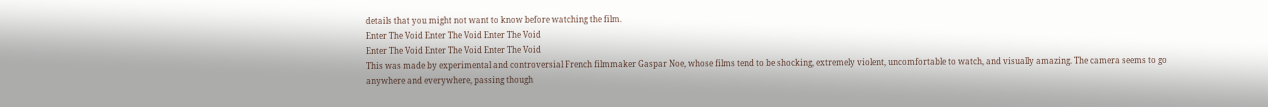details that you might not want to know before watching the film.
Enter The Void Enter The Void Enter The Void
Enter The Void Enter The Void Enter The Void
This was made by experimental and controversial French filmmaker Gaspar Noe, whose films tend to be shocking, extremely violent, uncomfortable to watch, and visually amazing. The camera seems to go anywhere and everywhere, passing though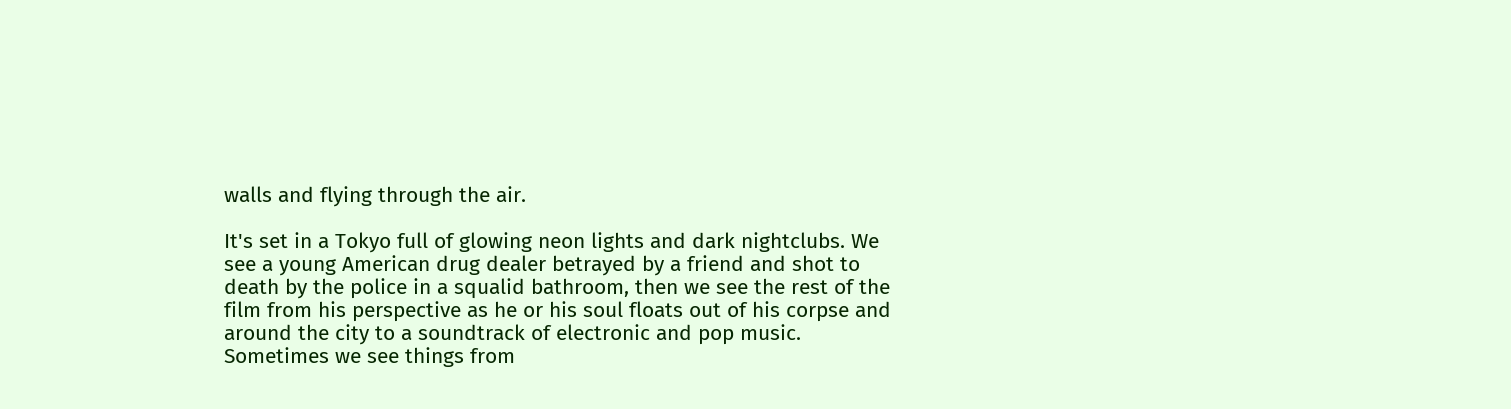walls and flying through the air.

It's set in a Tokyo full of glowing neon lights and dark nightclubs. We see a young American drug dealer betrayed by a friend and shot to death by the police in a squalid bathroom, then we see the rest of the film from his perspective as he or his soul floats out of his corpse and around the city to a soundtrack of electronic and pop music. Sometimes we see things from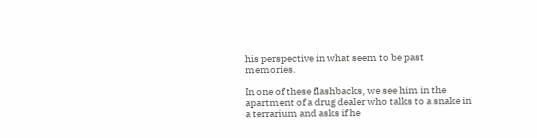his perspective in what seem to be past memories.

In one of these flashbacks, we see him in the apartment of a drug dealer who talks to a snake in a terrarium and asks if he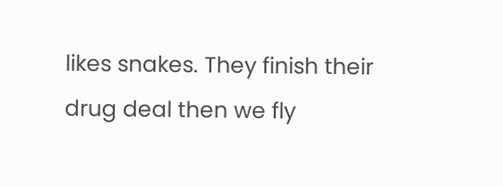likes snakes. They finish their drug deal then we fly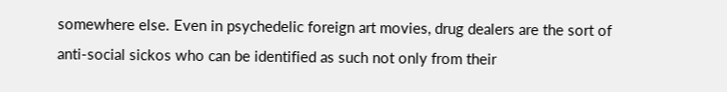somewhere else. Even in psychedelic foreign art movies, drug dealers are the sort of anti-social sickos who can be identified as such not only from their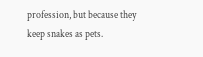profession, but because they keep snakes as pets.